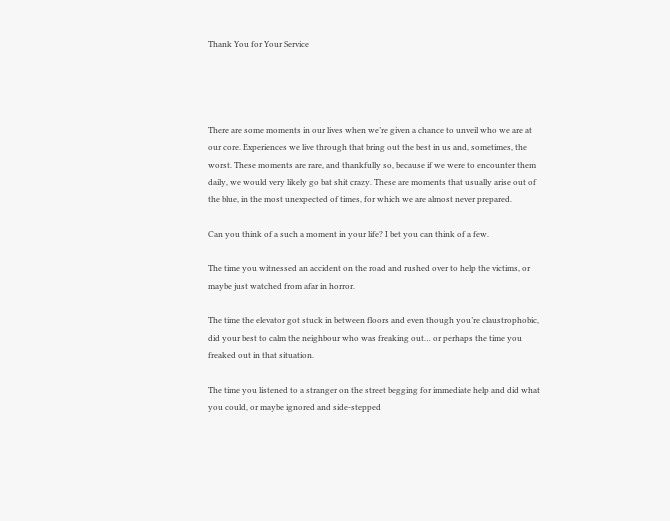Thank You for Your Service




There are some moments in our lives when we’re given a chance to unveil who we are at our core. Experiences we live through that bring out the best in us and, sometimes, the worst. These moments are rare, and thankfully so, because if we were to encounter them daily, we would very likely go bat shit crazy. These are moments that usually arise out of the blue, in the most unexpected of times, for which we are almost never prepared.

Can you think of a such a moment in your life? I bet you can think of a few.

The time you witnessed an accident on the road and rushed over to help the victims, or maybe just watched from afar in horror.

The time the elevator got stuck in between floors and even though you’re claustrophobic, did your best to calm the neighbour who was freaking out… or perhaps the time you freaked out in that situation.

The time you listened to a stranger on the street begging for immediate help and did what you could, or maybe ignored and side-stepped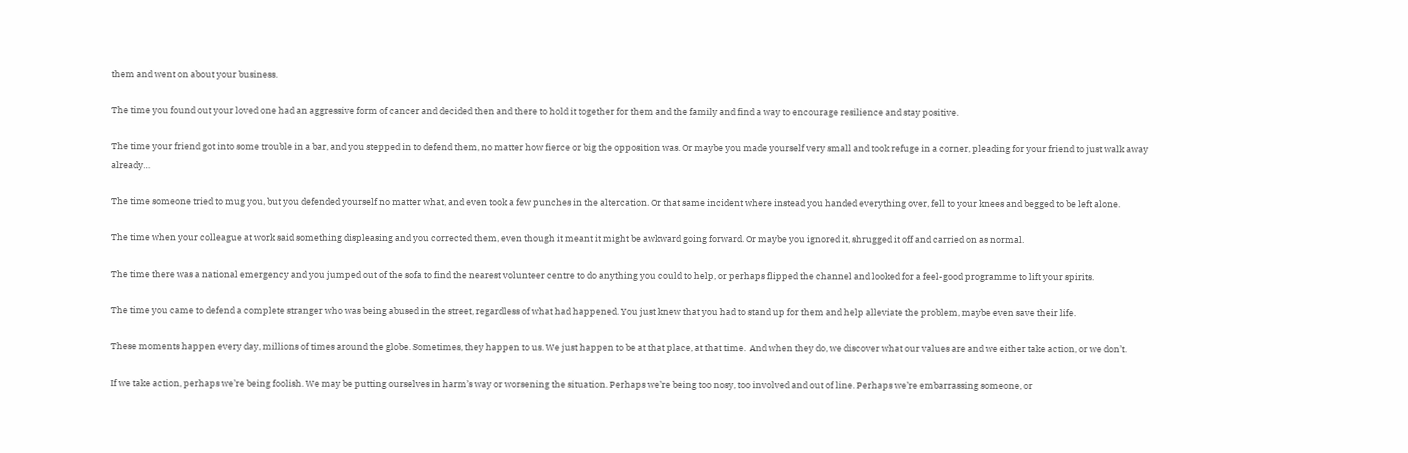them and went on about your business.

The time you found out your loved one had an aggressive form of cancer and decided then and there to hold it together for them and the family and find a way to encourage resilience and stay positive.

The time your friend got into some trouble in a bar, and you stepped in to defend them, no matter how fierce or big the opposition was. Or maybe you made yourself very small and took refuge in a corner, pleading for your friend to just walk away already…

The time someone tried to mug you, but you defended yourself no matter what, and even took a few punches in the altercation. Or that same incident where instead you handed everything over, fell to your knees and begged to be left alone.

The time when your colleague at work said something displeasing and you corrected them, even though it meant it might be awkward going forward. Or maybe you ignored it, shrugged it off and carried on as normal.

The time there was a national emergency and you jumped out of the sofa to find the nearest volunteer centre to do anything you could to help, or perhaps flipped the channel and looked for a feel-good programme to lift your spirits.

The time you came to defend a complete stranger who was being abused in the street, regardless of what had happened. You just knew that you had to stand up for them and help alleviate the problem, maybe even save their life.

These moments happen every day, millions of times around the globe. Sometimes, they happen to us. We just happen to be at that place, at that time.  And when they do, we discover what our values are and we either take action, or we don’t.

If we take action, perhaps we’re being foolish. We may be putting ourselves in harm’s way or worsening the situation. Perhaps we’re being too nosy, too involved and out of line. Perhaps we’re embarrassing someone, or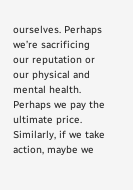ourselves. Perhaps we’re sacrificing our reputation or our physical and mental health. Perhaps we pay the ultimate price. Similarly, if we take action, maybe we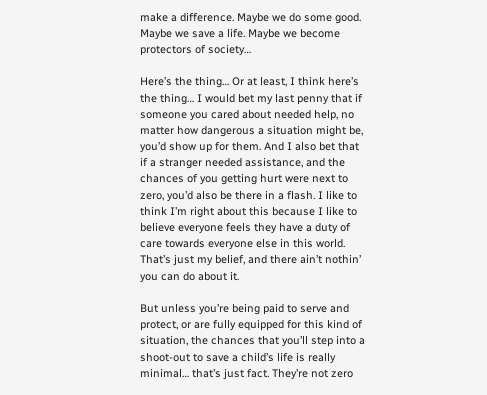make a difference. Maybe we do some good. Maybe we save a life. Maybe we become protectors of society…

Here’s the thing… Or at least, I think here’s the thing… I would bet my last penny that if someone you cared about needed help, no matter how dangerous a situation might be, you’d show up for them. And I also bet that if a stranger needed assistance, and the chances of you getting hurt were next to zero, you’d also be there in a flash. I like to think I’m right about this because I like to believe everyone feels they have a duty of care towards everyone else in this world. That’s just my belief, and there ain’t nothin’ you can do about it.

But unless you’re being paid to serve and protect, or are fully equipped for this kind of situation, the chances that you’ll step into a shoot-out to save a child’s life is really minimal… that’s just fact. They’re not zero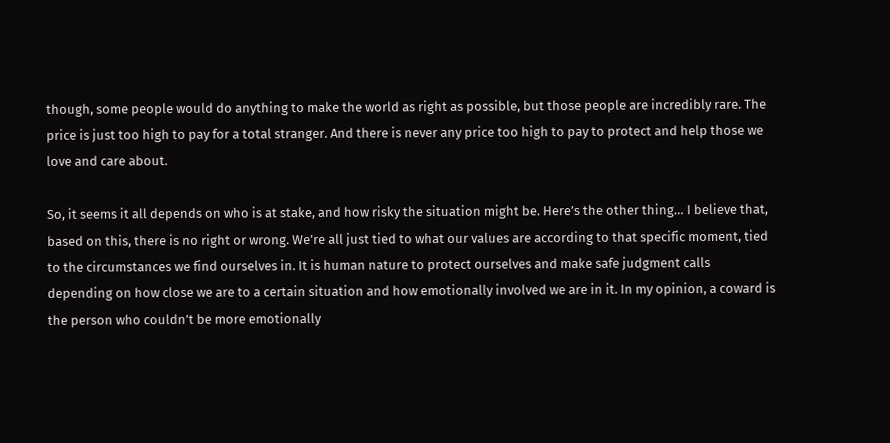though, some people would do anything to make the world as right as possible, but those people are incredibly rare. The price is just too high to pay for a total stranger. And there is never any price too high to pay to protect and help those we love and care about.

So, it seems it all depends on who is at stake, and how risky the situation might be. Here’s the other thing… I believe that, based on this, there is no right or wrong. We’re all just tied to what our values are according to that specific moment, tied to the circumstances we find ourselves in. It is human nature to protect ourselves and make safe judgment calls depending on how close we are to a certain situation and how emotionally involved we are in it. In my opinion, a coward is the person who couldn’t be more emotionally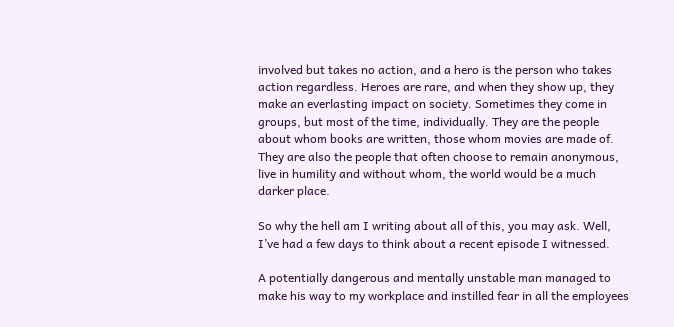involved but takes no action, and a hero is the person who takes action regardless. Heroes are rare, and when they show up, they make an everlasting impact on society. Sometimes they come in groups, but most of the time, individually. They are the people about whom books are written, those whom movies are made of. They are also the people that often choose to remain anonymous, live in humility and without whom, the world would be a much darker place.

So why the hell am I writing about all of this, you may ask. Well, I’ve had a few days to think about a recent episode I witnessed.

A potentially dangerous and mentally unstable man managed to make his way to my workplace and instilled fear in all the employees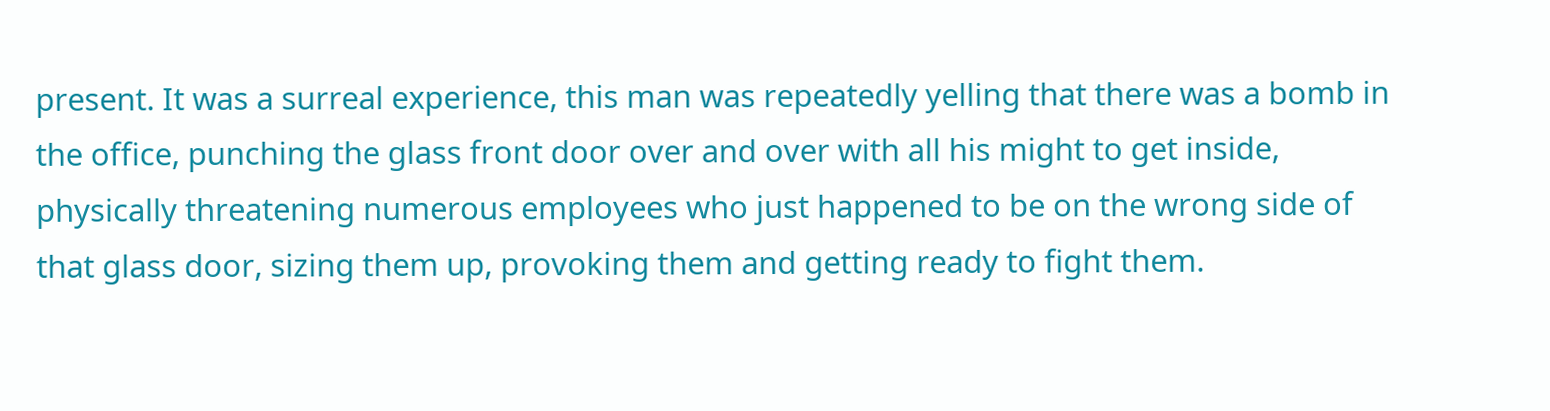present. It was a surreal experience, this man was repeatedly yelling that there was a bomb in the office, punching the glass front door over and over with all his might to get inside, physically threatening numerous employees who just happened to be on the wrong side of that glass door, sizing them up, provoking them and getting ready to fight them.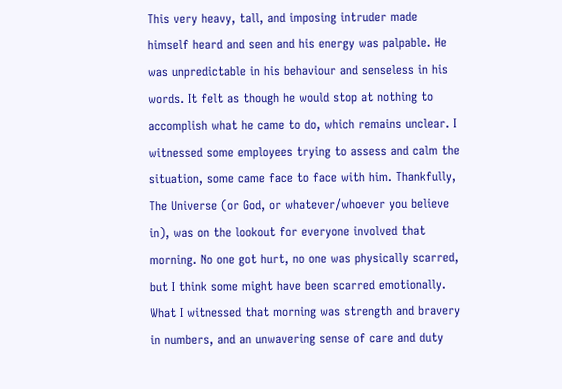This very heavy, tall, and imposing intruder made himself heard and seen and his energy was palpable. He was unpredictable in his behaviour and senseless in his words. It felt as though he would stop at nothing to accomplish what he came to do, which remains unclear. I witnessed some employees trying to assess and calm the situation, some came face to face with him. Thankfully, The Universe (or God, or whatever/whoever you believe in), was on the lookout for everyone involved that morning. No one got hurt, no one was physically scarred, but I think some might have been scarred emotionally. What I witnessed that morning was strength and bravery in numbers, and an unwavering sense of care and duty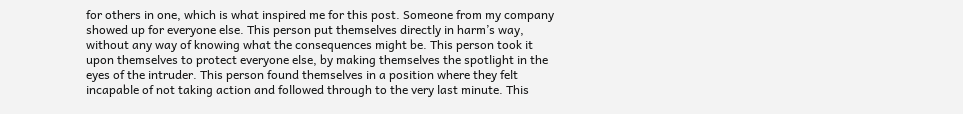for others in one, which is what inspired me for this post. Someone from my company showed up for everyone else. This person put themselves directly in harm’s way, without any way of knowing what the consequences might be. This person took it upon themselves to protect everyone else, by making themselves the spotlight in the eyes of the intruder. This person found themselves in a position where they felt incapable of not taking action and followed through to the very last minute. This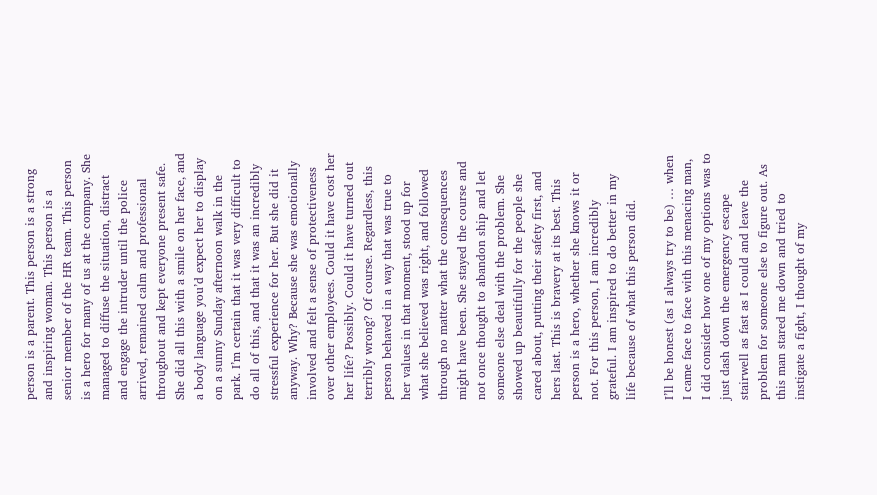person is a parent. This person is a strong and inspiring woman. This person is a senior member of the HR team. This person is a hero for many of us at the company. She managed to diffuse the situation, distract and engage the intruder until the police arrived, remained calm and professional throughout and kept everyone present safe. She did all this with a smile on her face, and a body language you’d expect her to display on a sunny Sunday afternoon walk in the park. I’m certain that it was very difficult to do all of this, and that it was an incredibly stressful experience for her. But she did it anyway. Why? Because she was emotionally involved and felt a sense of protectiveness over other employees. Could it have cost her her life? Possibly. Could it have turned out terribly wrong? Of course. Regardless, this person behaved in a way that was true to her values in that moment, stood up for what she believed was right, and followed through no matter what the consequences might have been. She stayed the course and not once thought to abandon ship and let someone else deal with the problem. She showed up beautifully for the people she cared about, putting their safety first, and hers last. This is bravery at its best. This person is a hero, whether she knows it or not. For this person, I am incredibly grateful. I am inspired to do better in my life because of what this person did.

I’ll be honest (as I always try to be) … when I came face to face with this menacing man, I did consider how one of my options was to just dash down the emergency escape stairwell as fast as I could and leave the problem for someone else to figure out. As this man stared me down and tried to instigate a fight, I thought of my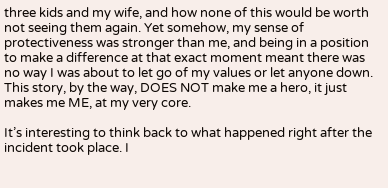three kids and my wife, and how none of this would be worth not seeing them again. Yet somehow, my sense of protectiveness was stronger than me, and being in a position to make a difference at that exact moment meant there was no way I was about to let go of my values or let anyone down. This story, by the way, DOES NOT make me a hero, it just makes me ME, at my very core.

It’s interesting to think back to what happened right after the incident took place. I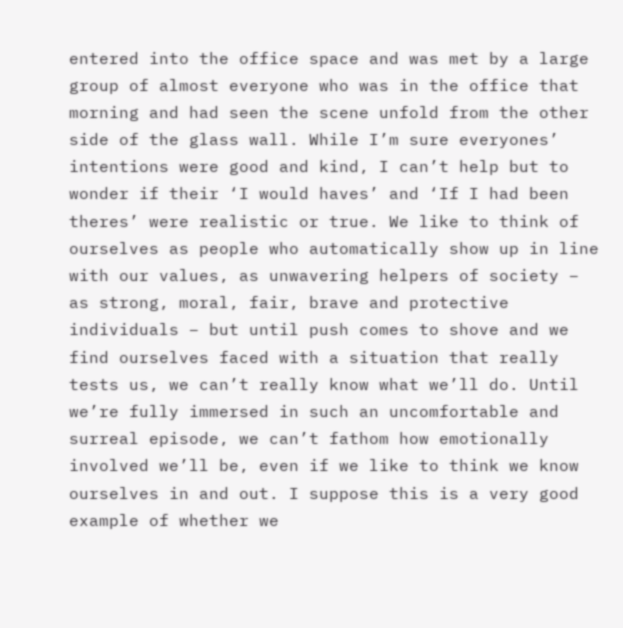entered into the office space and was met by a large group of almost everyone who was in the office that morning and had seen the scene unfold from the other side of the glass wall. While I’m sure everyones’ intentions were good and kind, I can’t help but to wonder if their ‘I would haves’ and ‘If I had been theres’ were realistic or true. We like to think of ourselves as people who automatically show up in line with our values, as unwavering helpers of society – as strong, moral, fair, brave and protective individuals – but until push comes to shove and we find ourselves faced with a situation that really tests us, we can’t really know what we’ll do. Until we’re fully immersed in such an uncomfortable and surreal episode, we can’t fathom how emotionally involved we’ll be, even if we like to think we know ourselves in and out. I suppose this is a very good example of whether we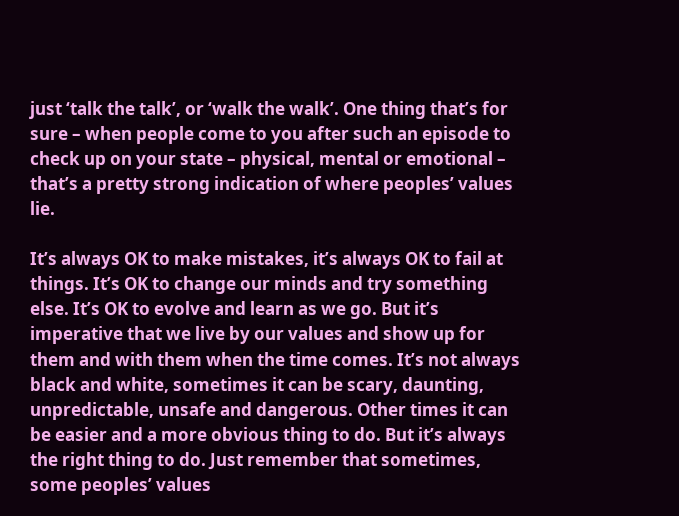just ‘talk the talk’, or ‘walk the walk’. One thing that’s for sure – when people come to you after such an episode to check up on your state – physical, mental or emotional – that’s a pretty strong indication of where peoples’ values lie.

It’s always OK to make mistakes, it’s always OK to fail at things. It’s OK to change our minds and try something else. It’s OK to evolve and learn as we go. But it’s imperative that we live by our values and show up for them and with them when the time comes. It’s not always black and white, sometimes it can be scary, daunting, unpredictable, unsafe and dangerous. Other times it can be easier and a more obvious thing to do. But it’s always the right thing to do. Just remember that sometimes, some peoples’ values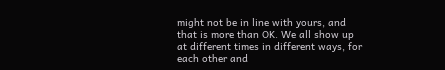might not be in line with yours, and that is more than OK. We all show up at different times in different ways, for each other and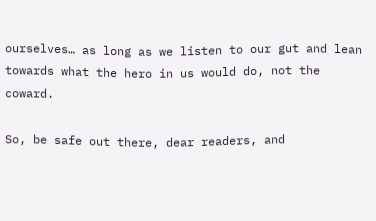ourselves… as long as we listen to our gut and lean towards what the hero in us would do, not the coward.

So, be safe out there, dear readers, and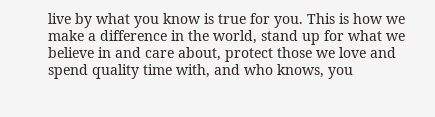live by what you know is true for you. This is how we make a difference in the world, stand up for what we believe in and care about, protect those we love and spend quality time with, and who knows, you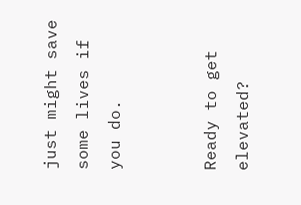just might save some lives if you do.


Ready to get elevated?